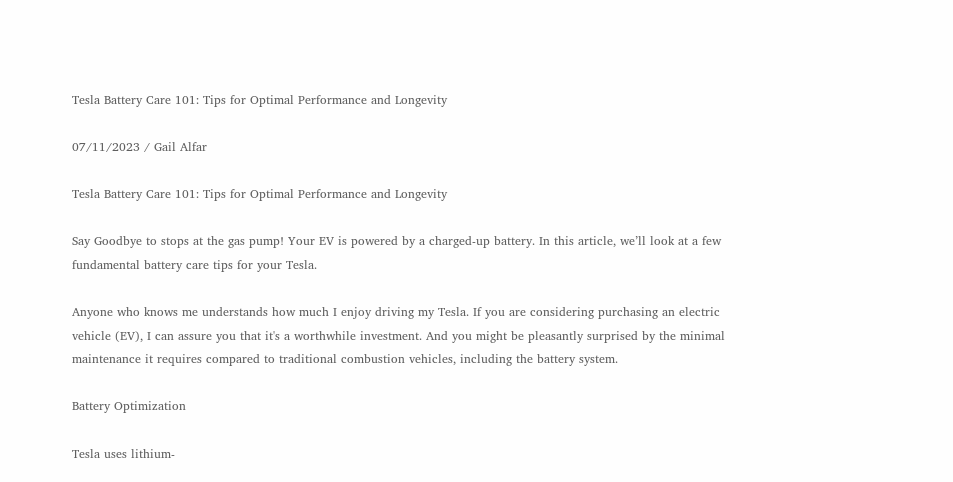Tesla Battery Care 101: Tips for Optimal Performance and Longevity

07/11/2023 / Gail Alfar

Tesla Battery Care 101: Tips for Optimal Performance and Longevity

Say Goodbye to stops at the gas pump! Your EV is powered by a charged-up battery. In this article, we’ll look at a few fundamental battery care tips for your Tesla.

Anyone who knows me understands how much I enjoy driving my Tesla. If you are considering purchasing an electric vehicle (EV), I can assure you that it's a worthwhile investment. And you might be pleasantly surprised by the minimal maintenance it requires compared to traditional combustion vehicles, including the battery system.

Battery Optimization

Tesla uses lithium-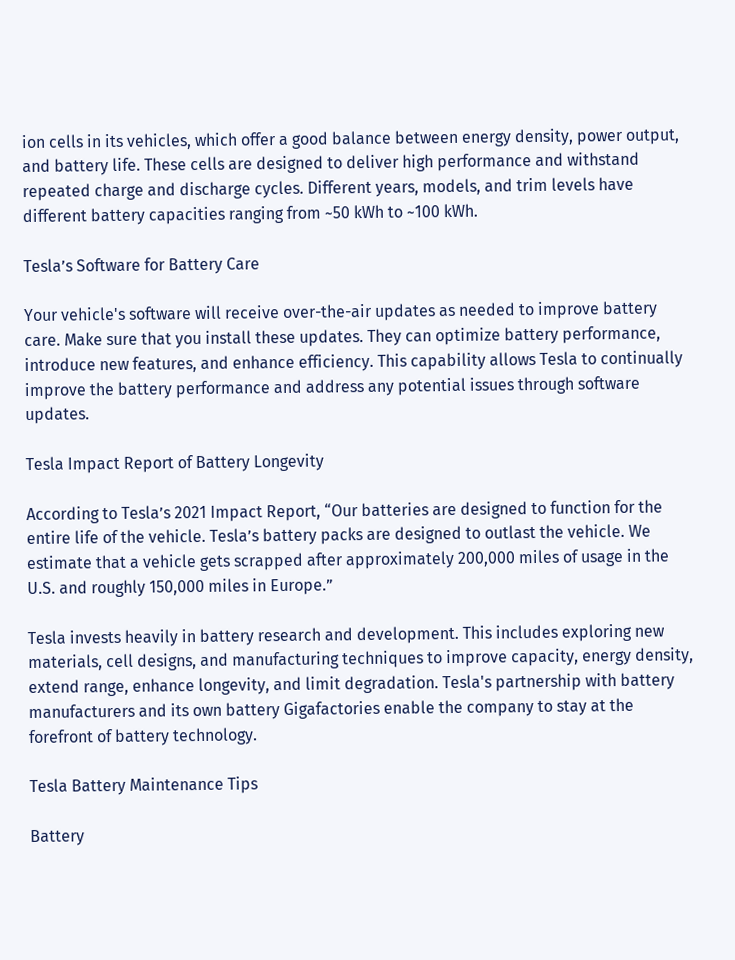ion cells in its vehicles, which offer a good balance between energy density, power output, and battery life. These cells are designed to deliver high performance and withstand repeated charge and discharge cycles. Different years, models, and trim levels have different battery capacities ranging from ~50 kWh to ~100 kWh.

Tesla’s Software for Battery Care

Your vehicle's software will receive over-the-air updates as needed to improve battery care. Make sure that you install these updates. They can optimize battery performance, introduce new features, and enhance efficiency. This capability allows Tesla to continually improve the battery performance and address any potential issues through software updates.

Tesla Impact Report of Battery Longevity

According to Tesla’s 2021 Impact Report, “Our batteries are designed to function for the entire life of the vehicle. Tesla’s battery packs are designed to outlast the vehicle. We estimate that a vehicle gets scrapped after approximately 200,000 miles of usage in the U.S. and roughly 150,000 miles in Europe.”

Tesla invests heavily in battery research and development. This includes exploring new materials, cell designs, and manufacturing techniques to improve capacity, energy density, extend range, enhance longevity, and limit degradation. Tesla's partnership with battery manufacturers and its own battery Gigafactories enable the company to stay at the forefront of battery technology.

Tesla Battery Maintenance Tips

Battery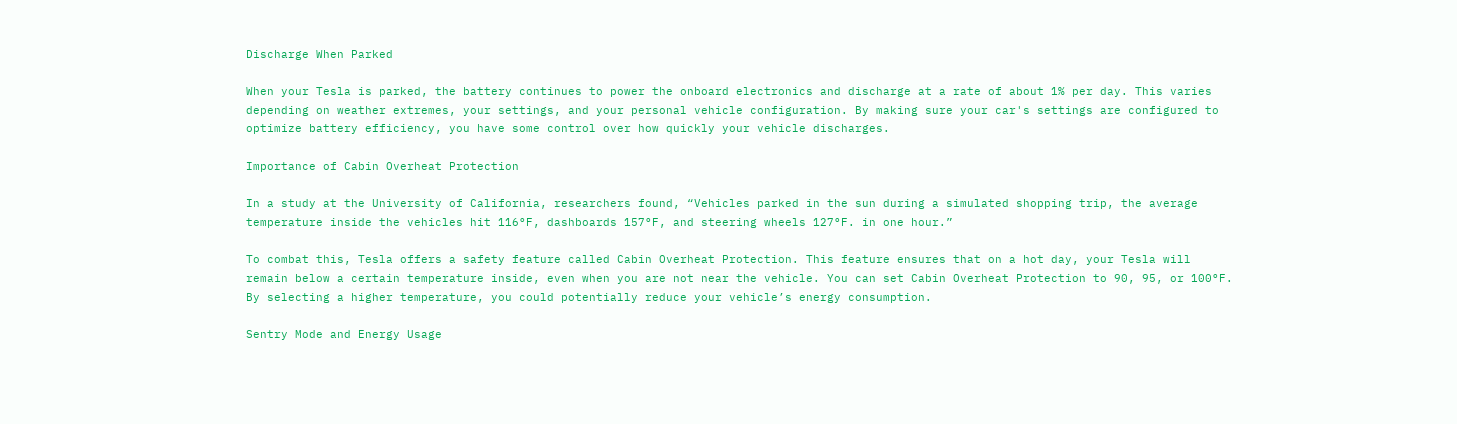Discharge When Parked

When your Tesla is parked, the battery continues to power the onboard electronics and discharge at a rate of about 1% per day. This varies depending on weather extremes, your settings, and your personal vehicle configuration. By making sure your car's settings are configured to optimize battery efficiency, you have some control over how quickly your vehicle discharges.

Importance of Cabin Overheat Protection

In a study at the University of California, researchers found, “Vehicles parked in the sun during a simulated shopping trip, the average temperature inside the vehicles hit 116°F, dashboards 157°F, and steering wheels 127°F. in one hour.”

To combat this, Tesla offers a safety feature called Cabin Overheat Protection. This feature ensures that on a hot day, your Tesla will remain below a certain temperature inside, even when you are not near the vehicle. You can set Cabin Overheat Protection to 90, 95, or 100°F. By selecting a higher temperature, you could potentially reduce your vehicle’s energy consumption.

Sentry Mode and Energy Usage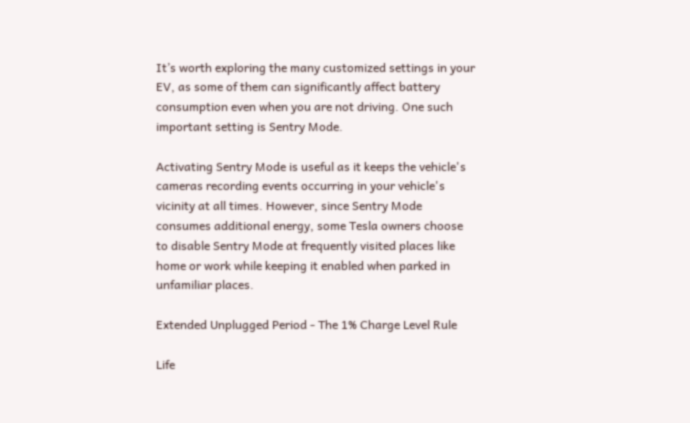It’s worth exploring the many customized settings in your EV, as some of them can significantly affect battery consumption even when you are not driving. One such important setting is Sentry Mode.

Activating Sentry Mode is useful as it keeps the vehicle's cameras recording events occurring in your vehicle's vicinity at all times. However, since Sentry Mode consumes additional energy, some Tesla owners choose to disable Sentry Mode at frequently visited places like home or work while keeping it enabled when parked in unfamiliar places.

Extended Unplugged Period - The 1% Charge Level Rule

Life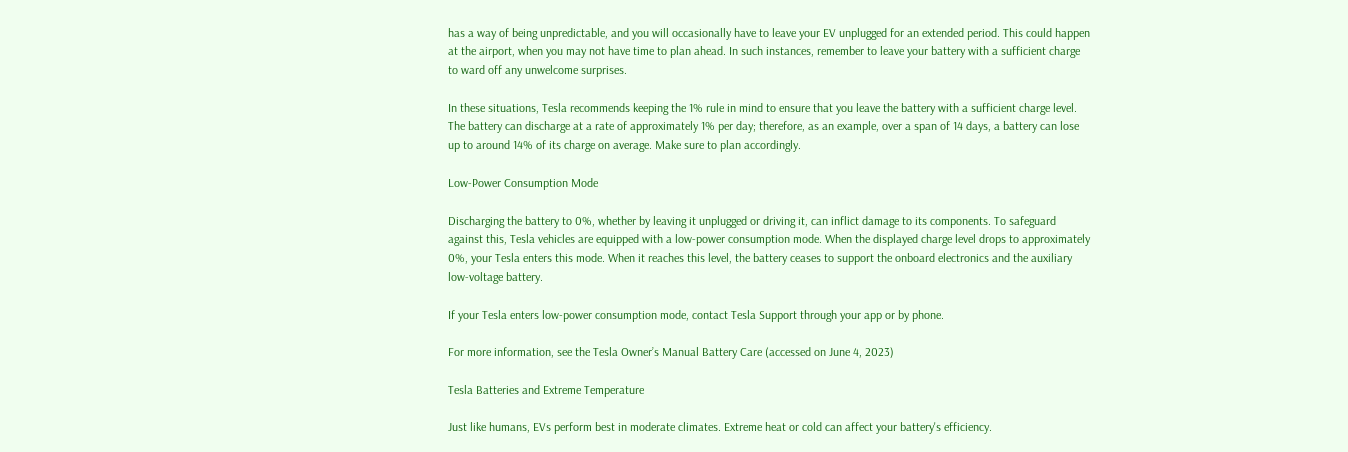has a way of being unpredictable, and you will occasionally have to leave your EV unplugged for an extended period. This could happen at the airport, when you may not have time to plan ahead. In such instances, remember to leave your battery with a sufficient charge to ward off any unwelcome surprises.

In these situations, Tesla recommends keeping the 1% rule in mind to ensure that you leave the battery with a sufficient charge level. The battery can discharge at a rate of approximately 1% per day; therefore, as an example, over a span of 14 days, a battery can lose up to around 14% of its charge on average. Make sure to plan accordingly.

Low-Power Consumption Mode

Discharging the battery to 0%, whether by leaving it unplugged or driving it, can inflict damage to its components. To safeguard against this, Tesla vehicles are equipped with a low-power consumption mode. When the displayed charge level drops to approximately 0%, your Tesla enters this mode. When it reaches this level, the battery ceases to support the onboard electronics and the auxiliary low-voltage battery.

If your Tesla enters low-power consumption mode, contact Tesla Support through your app or by phone.

For more information, see the Tesla Owner’s Manual Battery Care (accessed on June 4, 2023)

Tesla Batteries and Extreme Temperature

Just like humans, EVs perform best in moderate climates. Extreme heat or cold can affect your battery's efficiency.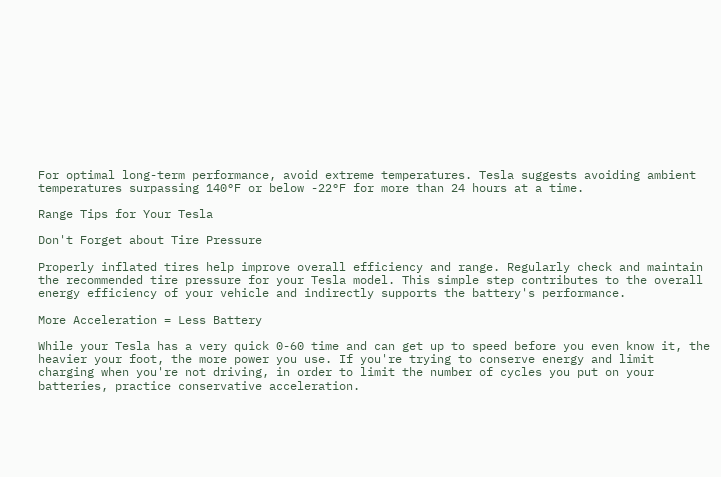For optimal long-term performance, avoid extreme temperatures. Tesla suggests avoiding ambient temperatures surpassing 140°F or below -22°F for more than 24 hours at a time.

Range Tips for Your Tesla

Don't Forget about Tire Pressure

Properly inflated tires help improve overall efficiency and range. Regularly check and maintain the recommended tire pressure for your Tesla model. This simple step contributes to the overall energy efficiency of your vehicle and indirectly supports the battery's performance.

More Acceleration = Less Battery

While your Tesla has a very quick 0-60 time and can get up to speed before you even know it, the heavier your foot, the more power you use. If you're trying to conserve energy and limit charging when you're not driving, in order to limit the number of cycles you put on your batteries, practice conservative acceleration.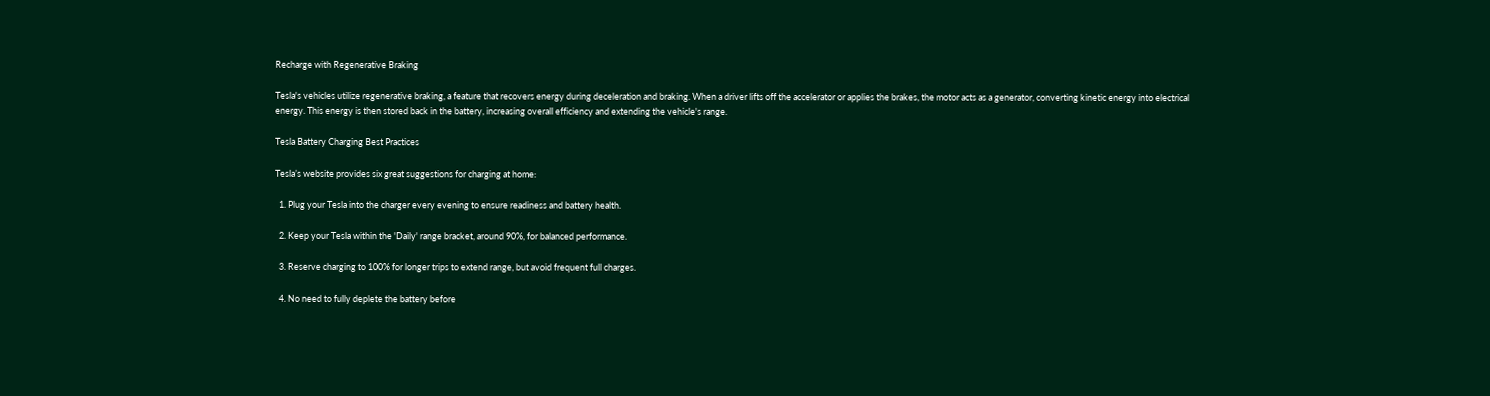Recharge with Regenerative Braking

Tesla's vehicles utilize regenerative braking, a feature that recovers energy during deceleration and braking. When a driver lifts off the accelerator or applies the brakes, the motor acts as a generator, converting kinetic energy into electrical energy. This energy is then stored back in the battery, increasing overall efficiency and extending the vehicle's range.

Tesla Battery Charging Best Practices

Tesla’s website provides six great suggestions for charging at home:

  1. Plug your Tesla into the charger every evening to ensure readiness and battery health.

  2. Keep your Tesla within the 'Daily' range bracket, around 90%, for balanced performance.

  3. Reserve charging to 100% for longer trips to extend range, but avoid frequent full charges.

  4. No need to fully deplete the battery before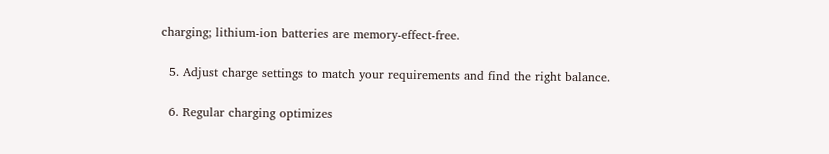charging; lithium-ion batteries are memory-effect-free.

  5. Adjust charge settings to match your requirements and find the right balance.

  6. Regular charging optimizes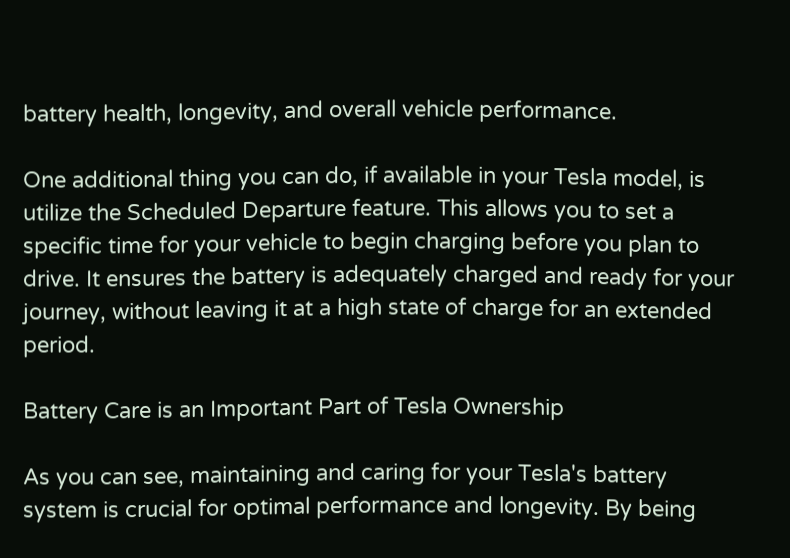battery health, longevity, and overall vehicle performance.

One additional thing you can do, if available in your Tesla model, is utilize the Scheduled Departure feature. This allows you to set a specific time for your vehicle to begin charging before you plan to drive. It ensures the battery is adequately charged and ready for your journey, without leaving it at a high state of charge for an extended period.

Battery Care is an Important Part of Tesla Ownership

As you can see, maintaining and caring for your Tesla's battery system is crucial for optimal performance and longevity. By being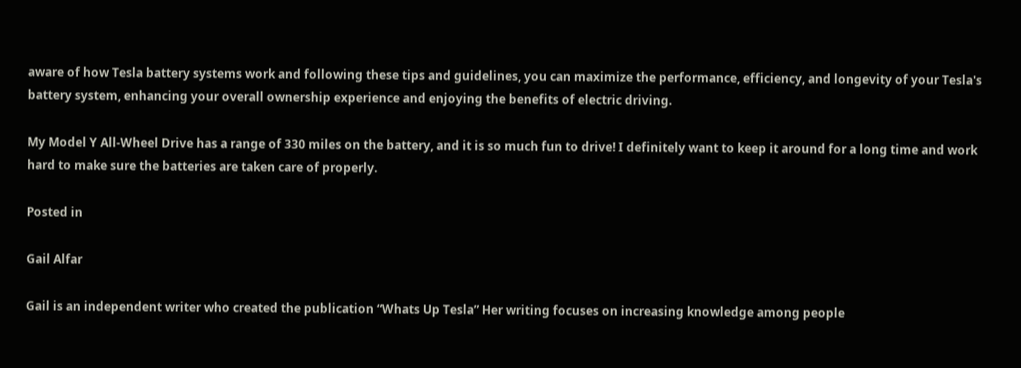aware of how Tesla battery systems work and following these tips and guidelines, you can maximize the performance, efficiency, and longevity of your Tesla's battery system, enhancing your overall ownership experience and enjoying the benefits of electric driving.

My Model Y All-Wheel Drive has a range of 330 miles on the battery, and it is so much fun to drive! I definitely want to keep it around for a long time and work hard to make sure the batteries are taken care of properly.

Posted in

Gail Alfar

Gail is an independent writer who created the publication “Whats Up Tesla” Her writing focuses on increasing knowledge among people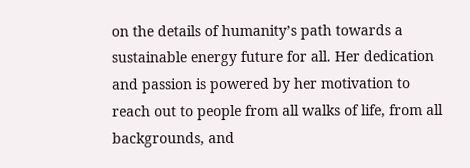on the details of humanity’s path towards a sustainable energy future for all. Her dedication and passion is powered by her motivation to reach out to people from all walks of life, from all backgrounds, and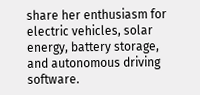share her enthusiasm for electric vehicles, solar energy, battery storage, and autonomous driving software.